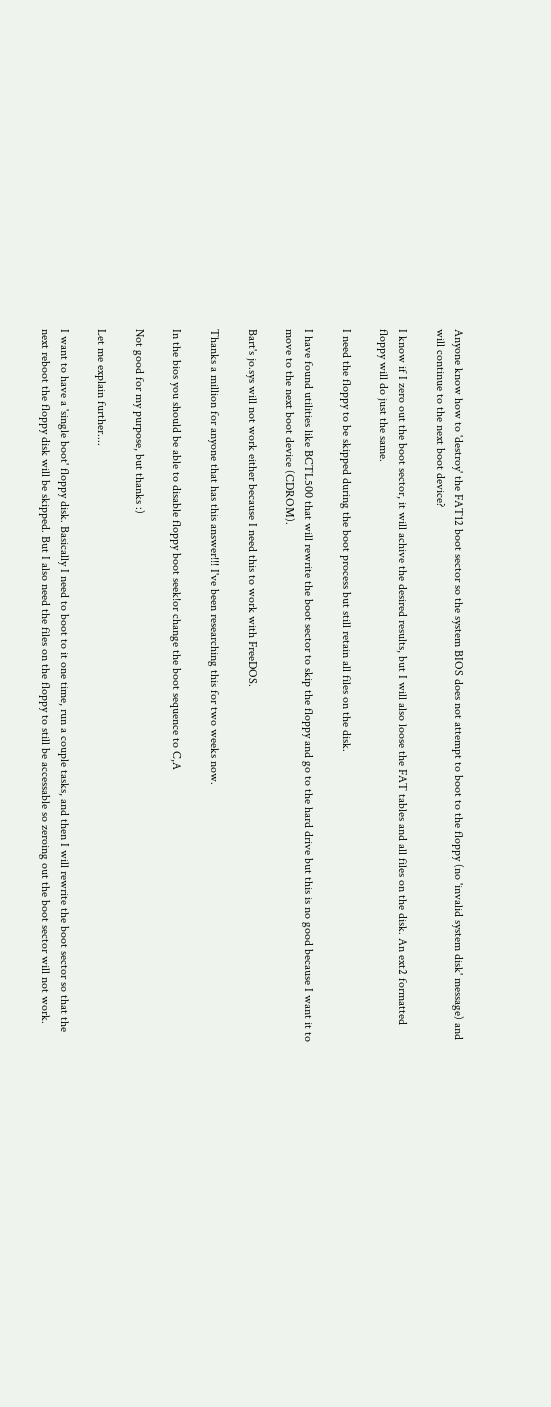Anyone know how to 'destroy' the FAT12 boot sector so the system BIOS does not attempt to boot to the floppy (no 'invalid system disk' message) and will continue to the next boot device?

I know if I zero out the boot sector, it will achive the desired results, but I will also loose the FAT tables and all files on the disk. An ext2 formatted floppy will do just the same.

I need the floppy to be skipped during the boot process but still retain all files on the disk.

I have found utilities like BCTL500 that will rewrite the boot sector to skip the floppy and go to the hard drive but this is no good because I want it to move to the next boot device (CDROM).

Bart's jo.sys will not work either because I need this to work with FreeDOS.

Thanks a million for anyone that has this answer!!! I've been researching this for two weeks now.

In the bios you should be able to disable floppy boot seek!or change the boot sequence to C,A

Not good for my purpose, but thanks :)

Let me explain further....

I want to have a 'single boot' floppy disk. Basically I need to boot to it one time, run a couple tasks, and then I will rewrite the boot sector so that the next reboot the floppy disk will be skipped. But I also need the files on the floppy to still be accessable so zeroing out the boot sector will not work.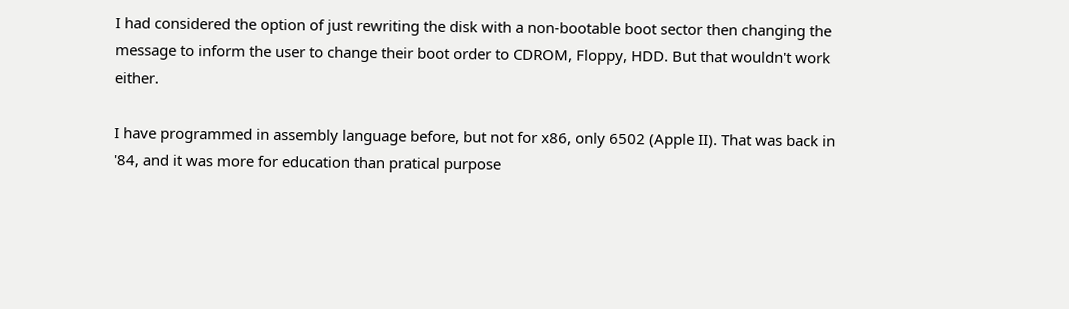I had considered the option of just rewriting the disk with a non-bootable boot sector then changing the message to inform the user to change their boot order to CDROM, Floppy, HDD. But that wouldn't work either.

I have programmed in assembly language before, but not for x86, only 6502 (Apple II). That was back in '84, and it was more for education than pratical purpose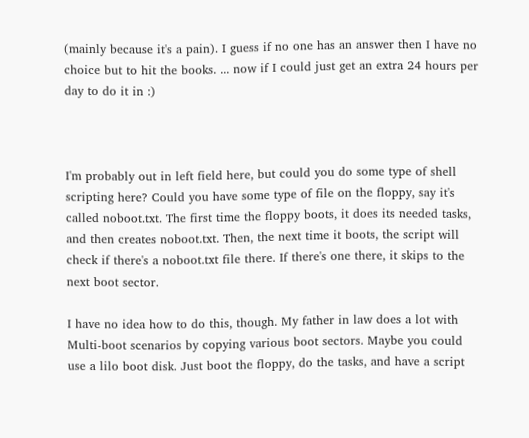(mainly because it's a pain). I guess if no one has an answer then I have no choice but to hit the books. ... now if I could just get an extra 24 hours per day to do it in :)



I'm probably out in left field here, but could you do some type of shell scripting here? Could you have some type of file on the floppy, say it's called noboot.txt. The first time the floppy boots, it does its needed tasks, and then creates noboot.txt. Then, the next time it boots, the script will check if there's a noboot.txt file there. If there's one there, it skips to the next boot sector.

I have no idea how to do this, though. My father in law does a lot with Multi-boot scenarios by copying various boot sectors. Maybe you could use a lilo boot disk. Just boot the floppy, do the tasks, and have a script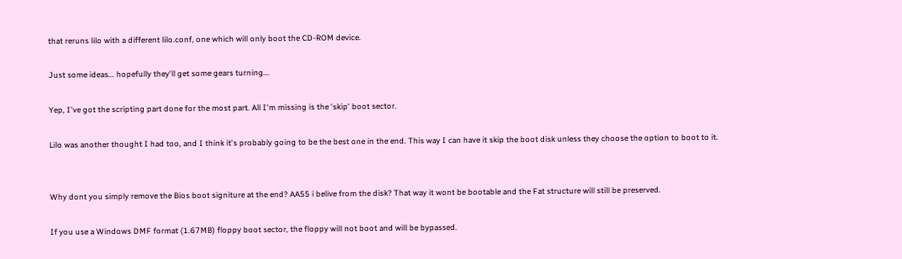that reruns lilo with a different lilo.conf, one which will only boot the CD-ROM device.

Just some ideas... hopefully they'll get some gears turning...

Yep, I've got the scripting part done for the most part. All I'm missing is the 'skip' boot sector.

Lilo was another thought I had too, and I think it's probably going to be the best one in the end. This way I can have it skip the boot disk unless they choose the option to boot to it.


Why dont you simply remove the Bios boot signiture at the end? AA55 i belive from the disk? That way it wont be bootable and the Fat structure will still be preserved.

If you use a Windows DMF format (1.67MB) floppy boot sector, the floppy will not boot and will be bypassed.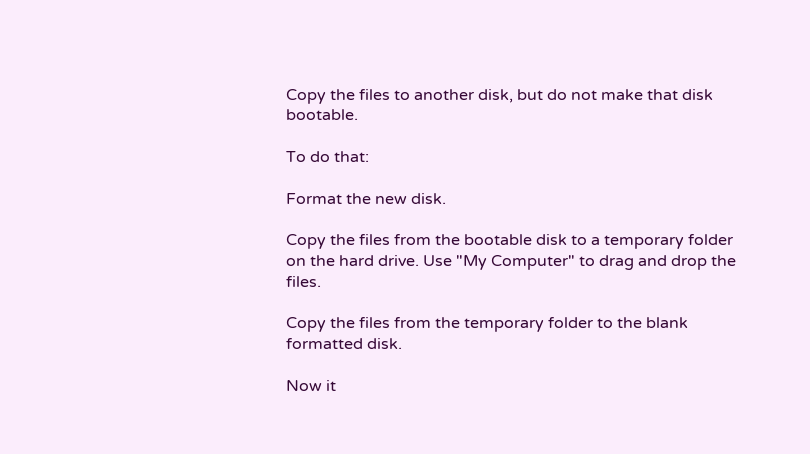Copy the files to another disk, but do not make that disk bootable.

To do that:

Format the new disk.

Copy the files from the bootable disk to a temporary folder on the hard drive. Use "My Computer" to drag and drop the files.

Copy the files from the temporary folder to the blank formatted disk.

Now it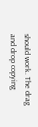should work. The drag and drop copying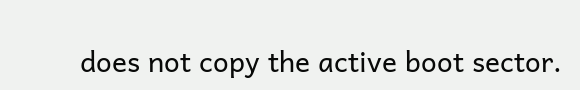does not copy the active boot sector.